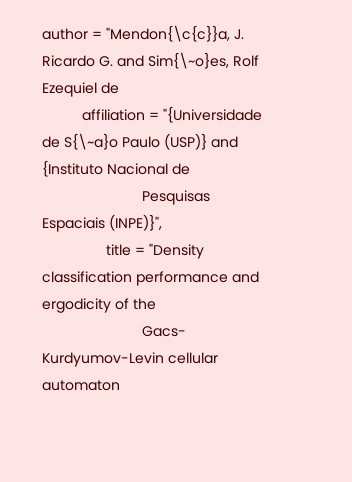author = "Mendon{\c{c}}a, J. Ricardo G. and Sim{\~o}es, Rolf Ezequiel de
          affiliation = "{Universidade de S{\~a}o Paulo (USP)} and {Instituto Nacional de
                         Pesquisas Espaciais (INPE)}",
                title = "Density classification performance and ergodicity of the
                         Gacs-Kurdyumov-Levin cellular automaton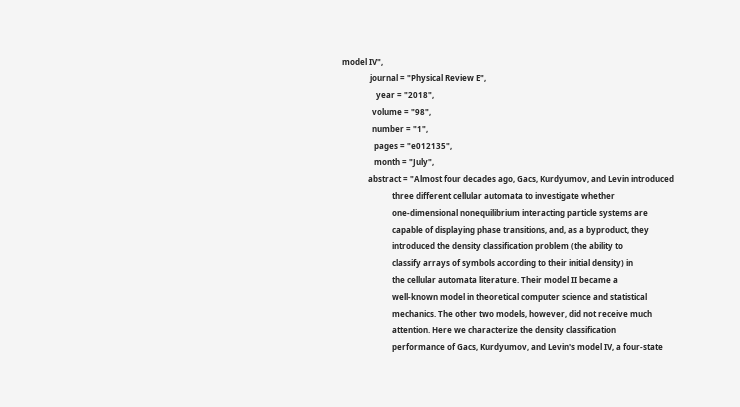model IV",
              journal = "Physical Review E",
                 year = "2018",
               volume = "98",
               number = "1",
                pages = "e012135",
                month = "July",
             abstract = "Almost four decades ago, Gacs, Kurdyumov, and Levin introduced
                         three different cellular automata to investigate whether
                         one-dimensional nonequilibrium interacting particle systems are
                         capable of displaying phase transitions, and, as a byproduct, they
                         introduced the density classification problem (the ability to
                         classify arrays of symbols according to their initial density) in
                         the cellular automata literature. Their model II became a
                         well-known model in theoretical computer science and statistical
                         mechanics. The other two models, however, did not receive much
                         attention. Here we characterize the density classification
                         performance of Gacs, Kurdyumov, and Levin's model IV, a four-state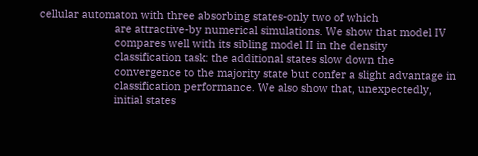cellular automaton with three absorbing states-only two of which
                         are attractive-by numerical simulations. We show that model IV
                         compares well with its sibling model II in the density
                         classification task: the additional states slow down the
                         convergence to the majority state but confer a slight advantage in
                         classification performance. We also show that, unexpectedly,
                         initial states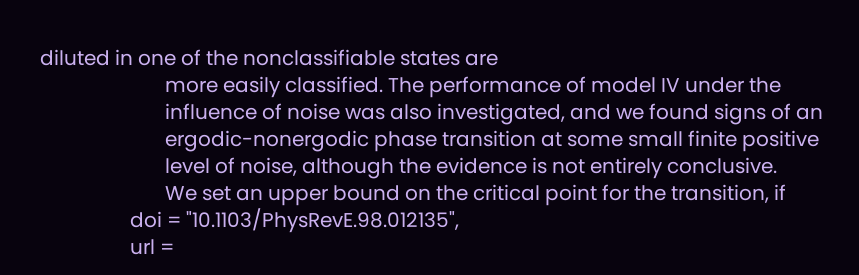diluted in one of the nonclassifiable states are
                         more easily classified. The performance of model IV under the
                         influence of noise was also investigated, and we found signs of an
                         ergodic-nonergodic phase transition at some small finite positive
                         level of noise, although the evidence is not entirely conclusive.
                         We set an upper bound on the critical point for the transition, if
                  doi = "10.1103/PhysRevE.98.012135",
                  url =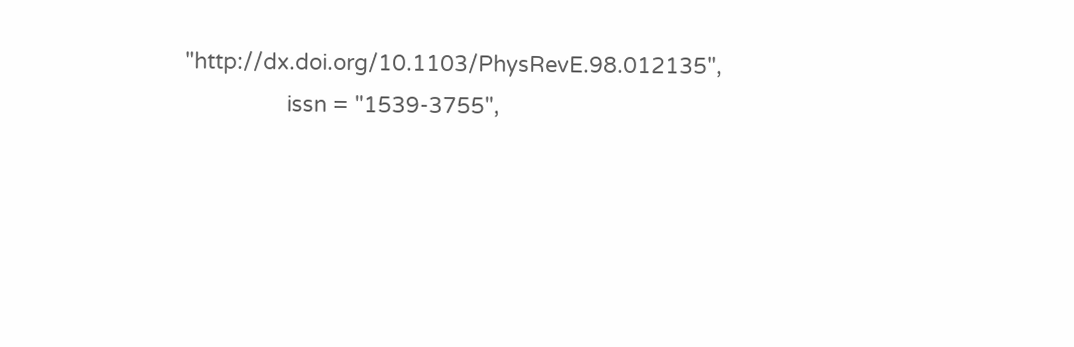"http://dx.doi.org/10.1103/PhysRevE.98.012135",
                 issn = "1539-3755",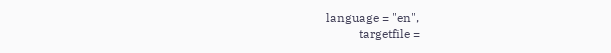language = "en",
           targetfile =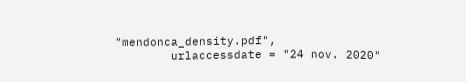"mendonca_density.pdf",
        urlaccessdate = "24 nov. 2020"